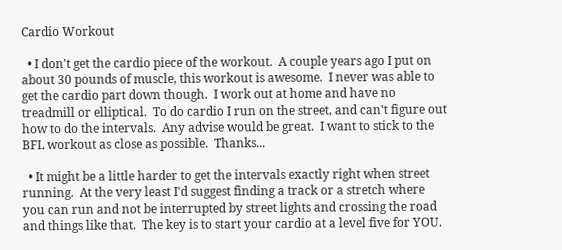Cardio Workout

  • I don't get the cardio piece of the workout.  A couple years ago I put on about 30 pounds of muscle, this workout is awesome.  I never was able to get the cardio part down though.  I work out at home and have no treadmill or elliptical.  To do cardio I run on the street, and can't figure out how to do the intervals.  Any advise would be great.  I want to stick to the BFL workout as close as possible.  Thanks...

  • It might be a little harder to get the intervals exactly right when street running.  At the very least I'd suggest finding a track or a stretch where you can run and not be interrupted by street lights and crossing the road and things like that.  The key is to start your cardio at a level five for YOU.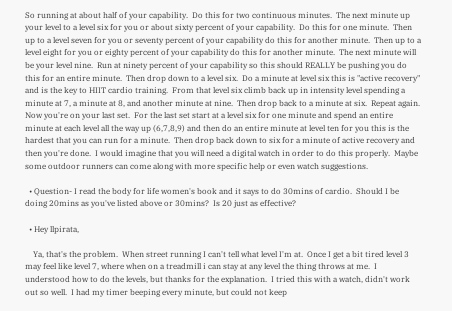So running at about half of your capability.  Do this for two continuous minutes.  The next minute up your level to a level six for you or about sixty percent of your capability.  Do this for one minute.  Then up to a level seven for you or seventy percent of your capability do this for another minute.  Then up to a level eight for you or eighty percent of your capability do this for another minute.  The next minute will be your level nine.  Run at ninety percent of your capability so this should REALLY be pushing you do this for an entire minute.  Then drop down to a level six.  Do a minute at level six this is "active recovery" and is the key to HIIT cardio training.  From that level six climb back up in intensity level spending a minute at 7, a minute at 8, and another minute at nine.  Then drop back to a minute at six.  Repeat again.   Now you're on your last set.  For the last set start at a level six for one minute and spend an entire minute at each level all the way up (6,7,8,9) and then do an entire minute at level ten for you this is the hardest that you can run for a minute.  Then drop back down to six for a minute of active recovery and then you're done.  I would imagine that you will need a digital watch in order to do this properly.  Maybe some outdoor runners can come along with more specific help or even watch suggestions.

  • Question- I read the body for life women's book and it says to do 30mins of cardio.  Should I be doing 20mins as you've listed above or 30mins?  Is 20 just as effective?

  • Hey llpirata,

    Ya, that's the problem.  When street running I can't tell what level I'm at.  Once I get a bit tired level 3 may feel like level 7, where when on a treadmill i can stay at any level the thing throws at me.  I understood how to do the levels, but thanks for the explanation.  I tried this with a watch, didn't work out so well.  I had my timer beeping every minute, but could not keep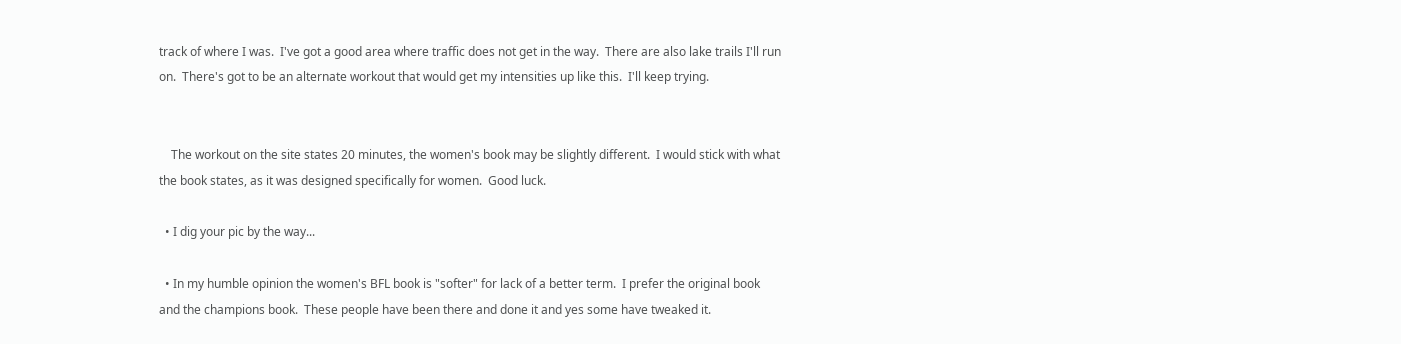track of where I was.  I've got a good area where traffic does not get in the way.  There are also lake trails I'll run on.  There's got to be an alternate workout that would get my intensities up like this.  I'll keep trying.


    The workout on the site states 20 minutes, the women's book may be slightly different.  I would stick with what the book states, as it was designed specifically for women.  Good luck.

  • I dig your pic by the way...

  • In my humble opinion the women's BFL book is "softer" for lack of a better term.  I prefer the original book and the champions book.  These people have been there and done it and yes some have tweaked it.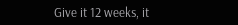Give it 12 weeks, it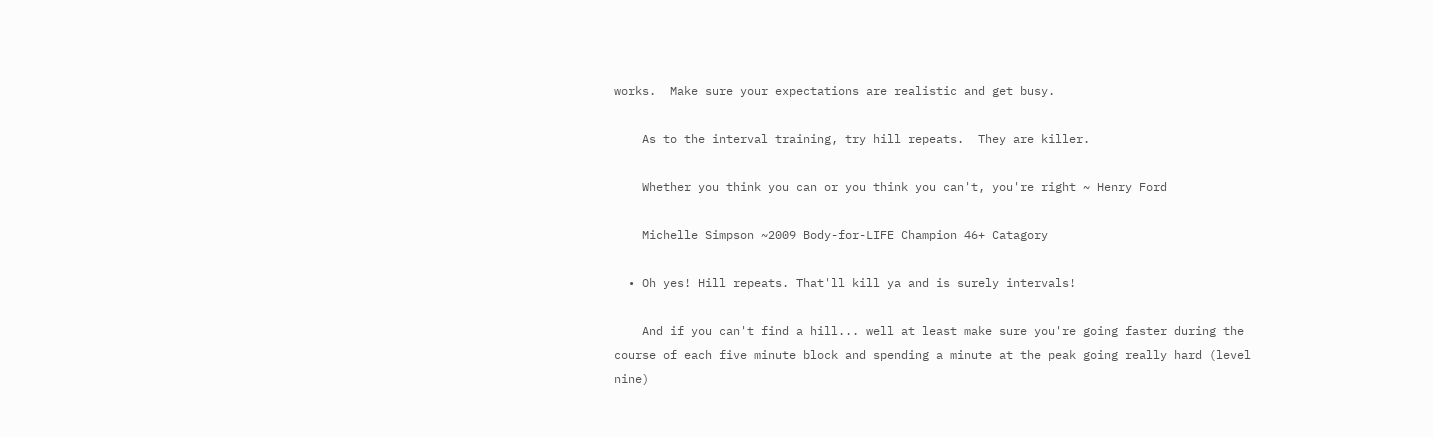works.  Make sure your expectations are realistic and get busy.

    As to the interval training, try hill repeats.  They are killer.

    Whether you think you can or you think you can't, you're right ~ Henry Ford

    Michelle Simpson ~2009 Body-for-LIFE Champion 46+ Catagory

  • Oh yes! Hill repeats. That'll kill ya and is surely intervals!

    And if you can't find a hill... well at least make sure you're going faster during the course of each five minute block and spending a minute at the peak going really hard (level nine)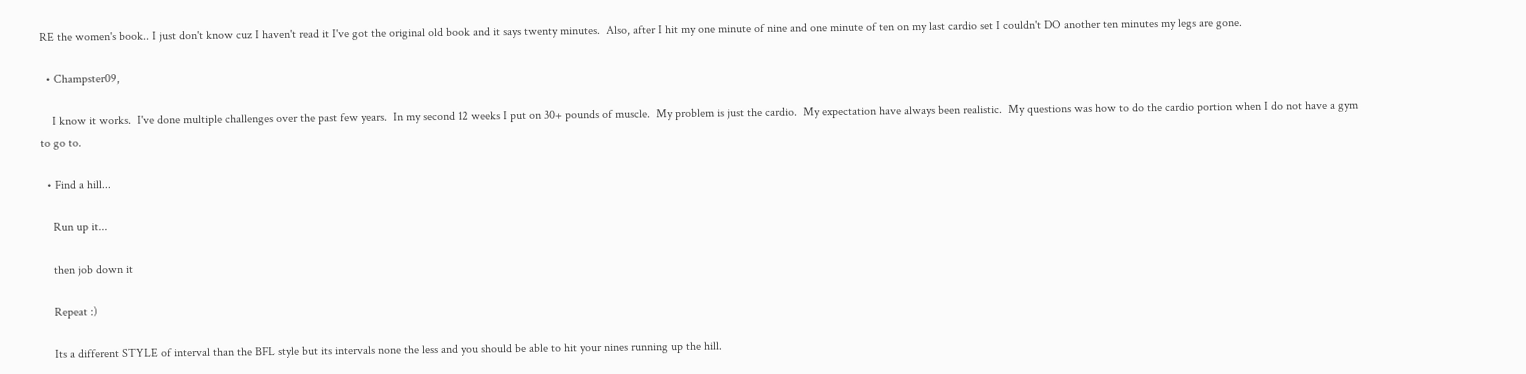RE the women's book.. I just don't know cuz I haven't read it I've got the original old book and it says twenty minutes.  Also, after I hit my one minute of nine and one minute of ten on my last cardio set I couldn't DO another ten minutes my legs are gone.

  • Champster09,

    I know it works.  I've done multiple challenges over the past few years.  In my second 12 weeks I put on 30+ pounds of muscle.  My problem is just the cardio.  My expectation have always been realistic.  My questions was how to do the cardio portion when I do not have a gym to go to.

  • Find a hill...

    Run up it...

    then job down it

    Repeat :)

    Its a different STYLE of interval than the BFL style but its intervals none the less and you should be able to hit your nines running up the hill.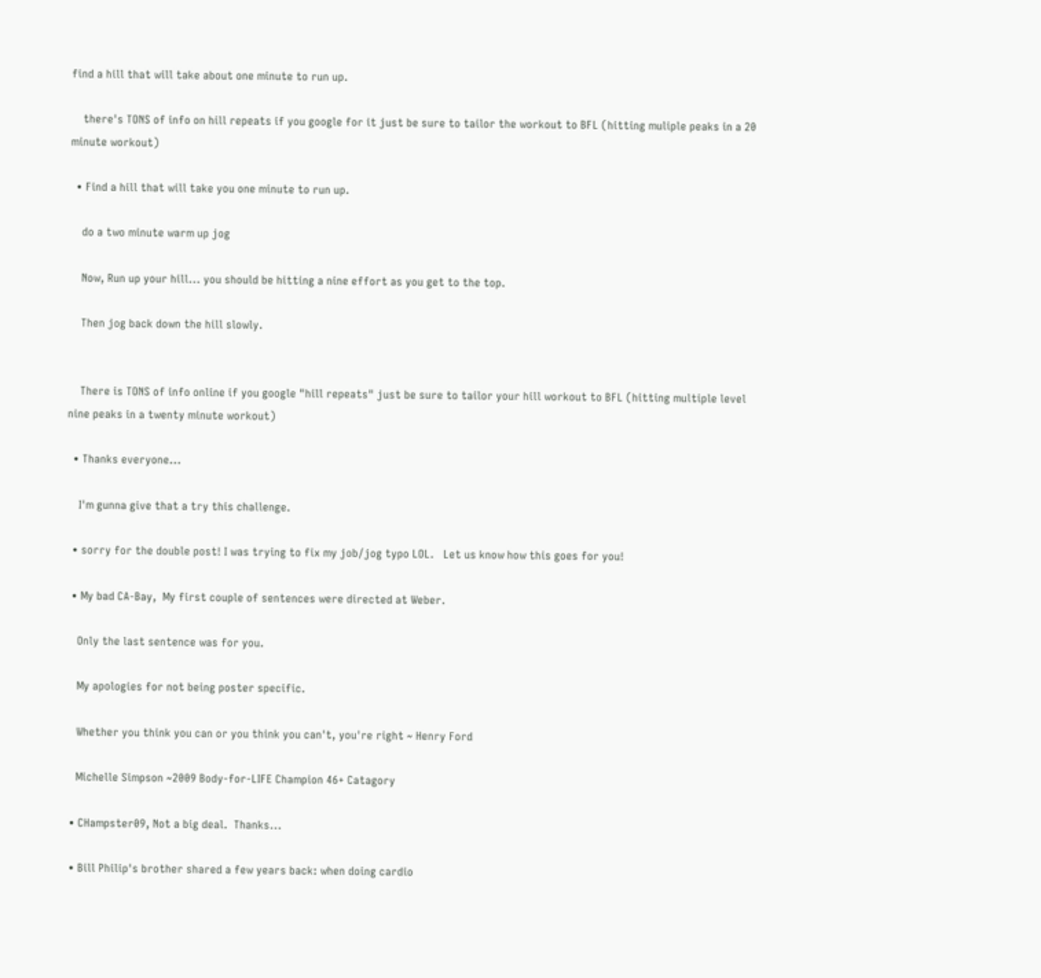find a hill that will take about one minute to run up.

    there's TONS of info on hill repeats if you google for it just be sure to tailor the workout to BFL (hitting muliple peaks in a 20 minute workout)

  • Find a hill that will take you one minute to run up.

    do a two minute warm up jog

    Now, Run up your hill... you should be hitting a nine effort as you get to the top.

    Then jog back down the hill slowly.


    There is TONS of info online if you google "hill repeats" just be sure to tailor your hill workout to BFL (hitting multiple level nine peaks in a twenty minute workout)

  • Thanks everyone...

    I'm gunna give that a try this challenge.

  • sorry for the double post! I was trying to fix my job/jog typo LOL.   Let us know how this goes for you!

  • My bad CA-Bay,  My first couple of sentences were directed at Weber.

    Only the last sentence was for you.

    My apologies for not being poster specific.

    Whether you think you can or you think you can't, you're right ~ Henry Ford

    Michelle Simpson ~2009 Body-for-LIFE Champion 46+ Catagory

  • CHampster09, Not a big deal.  Thanks...

  • Bill Philip's brother shared a few years back: when doing cardio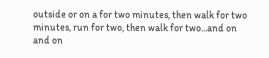outside or on a for two minutes, then walk for two minutes, run for two, then walk for two...and on and on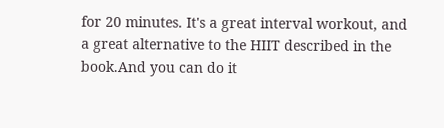for 20 minutes. It's a great interval workout, and a great alternative to the HIIT described in the book.And you can do it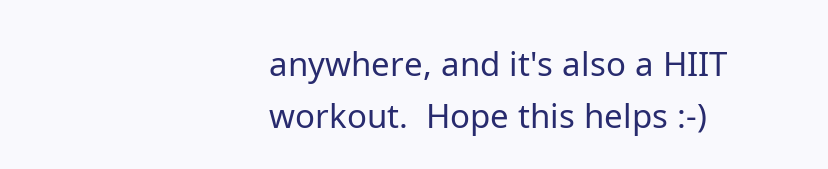anywhere, and it's also a HIIT workout.  Hope this helps :-)